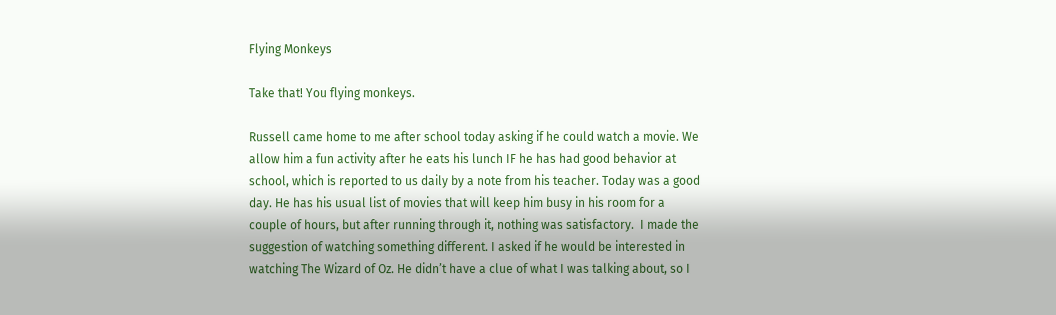Flying Monkeys

Take that! You flying monkeys.

Russell came home to me after school today asking if he could watch a movie. We allow him a fun activity after he eats his lunch IF he has had good behavior at school, which is reported to us daily by a note from his teacher. Today was a good day. He has his usual list of movies that will keep him busy in his room for a couple of hours, but after running through it, nothing was satisfactory.  I made the suggestion of watching something different. I asked if he would be interested in watching The Wizard of Oz. He didn’t have a clue of what I was talking about, so I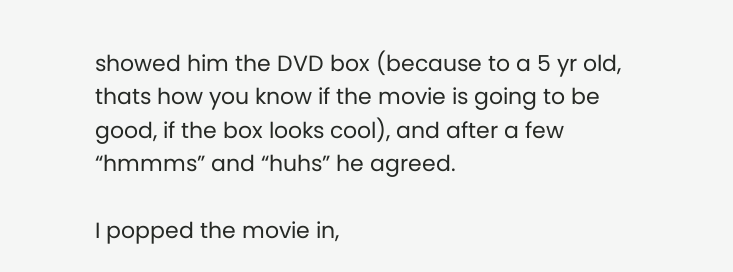showed him the DVD box (because to a 5 yr old, thats how you know if the movie is going to be good, if the box looks cool), and after a few “hmmms” and “huhs” he agreed.

I popped the movie in,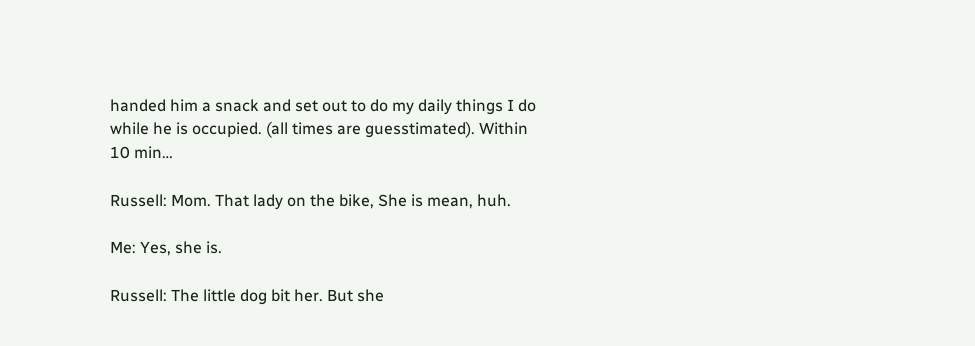handed him a snack and set out to do my daily things I do while he is occupied. (all times are guesstimated). Within 10 min…

Russell: Mom. That lady on the bike, She is mean, huh.

Me: Yes, she is.

Russell: The little dog bit her. But she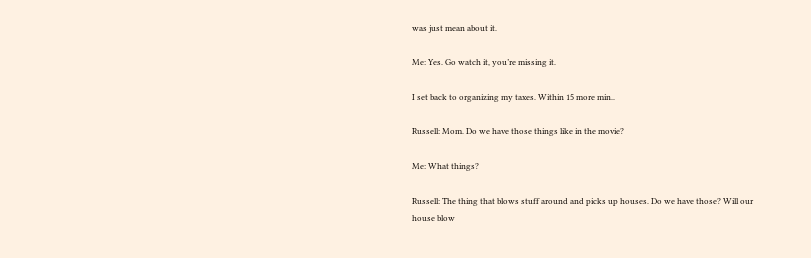was just mean about it.

Me: Yes. Go watch it, you’re missing it.

I set back to organizing my taxes. Within 15 more min..

Russell: Mom. Do we have those things like in the movie?

Me: What things?

Russell: The thing that blows stuff around and picks up houses. Do we have those? Will our house blow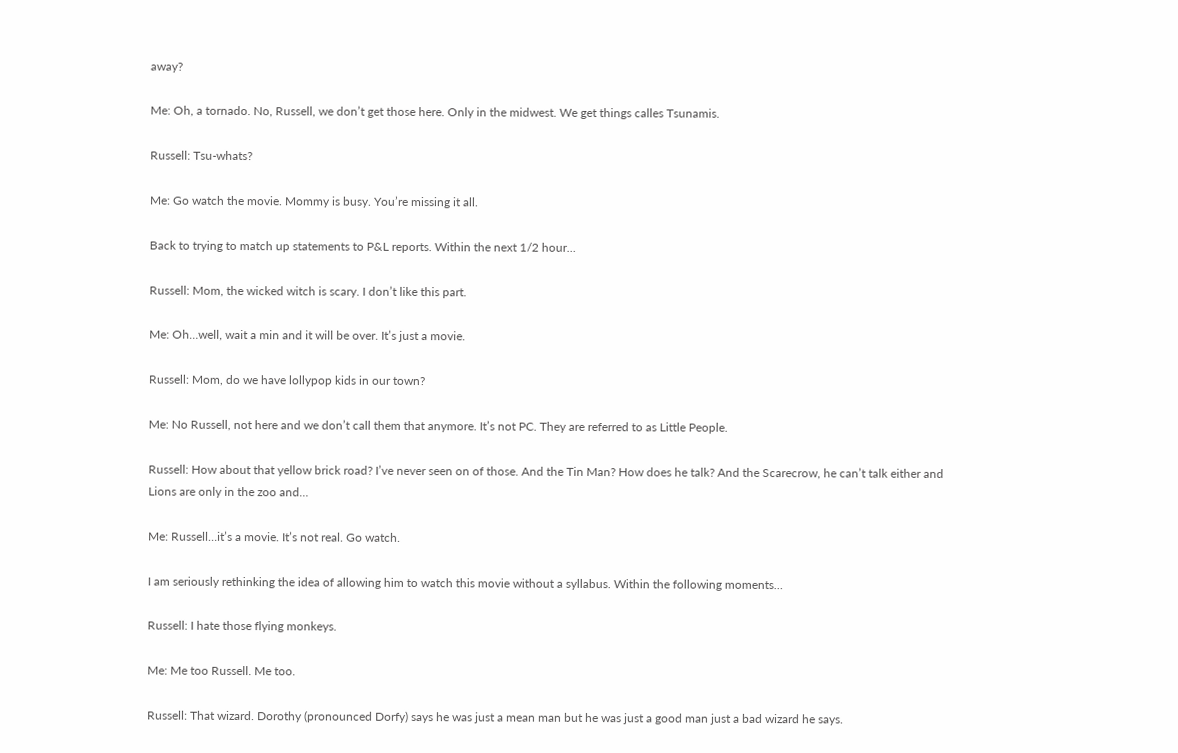away?

Me: Oh, a tornado. No, Russell, we don’t get those here. Only in the midwest. We get things calles Tsunamis.

Russell: Tsu-whats?

Me: Go watch the movie. Mommy is busy. You’re missing it all.

Back to trying to match up statements to P&L reports. Within the next 1/2 hour…

Russell: Mom, the wicked witch is scary. I don’t like this part.

Me: Oh…well, wait a min and it will be over. It’s just a movie.

Russell: Mom, do we have lollypop kids in our town?

Me: No Russell, not here and we don’t call them that anymore. It’s not PC. They are referred to as Little People.

Russell: How about that yellow brick road? I’ve never seen on of those. And the Tin Man? How does he talk? And the Scarecrow, he can’t talk either and Lions are only in the zoo and…

Me: Russell…it’s a movie. It’s not real. Go watch.

I am seriously rethinking the idea of allowing him to watch this movie without a syllabus. Within the following moments…

Russell: I hate those flying monkeys.

Me: Me too Russell. Me too.

Russell: That wizard. Dorothy (pronounced Dorfy) says he was just a mean man but he was just a good man just a bad wizard he says.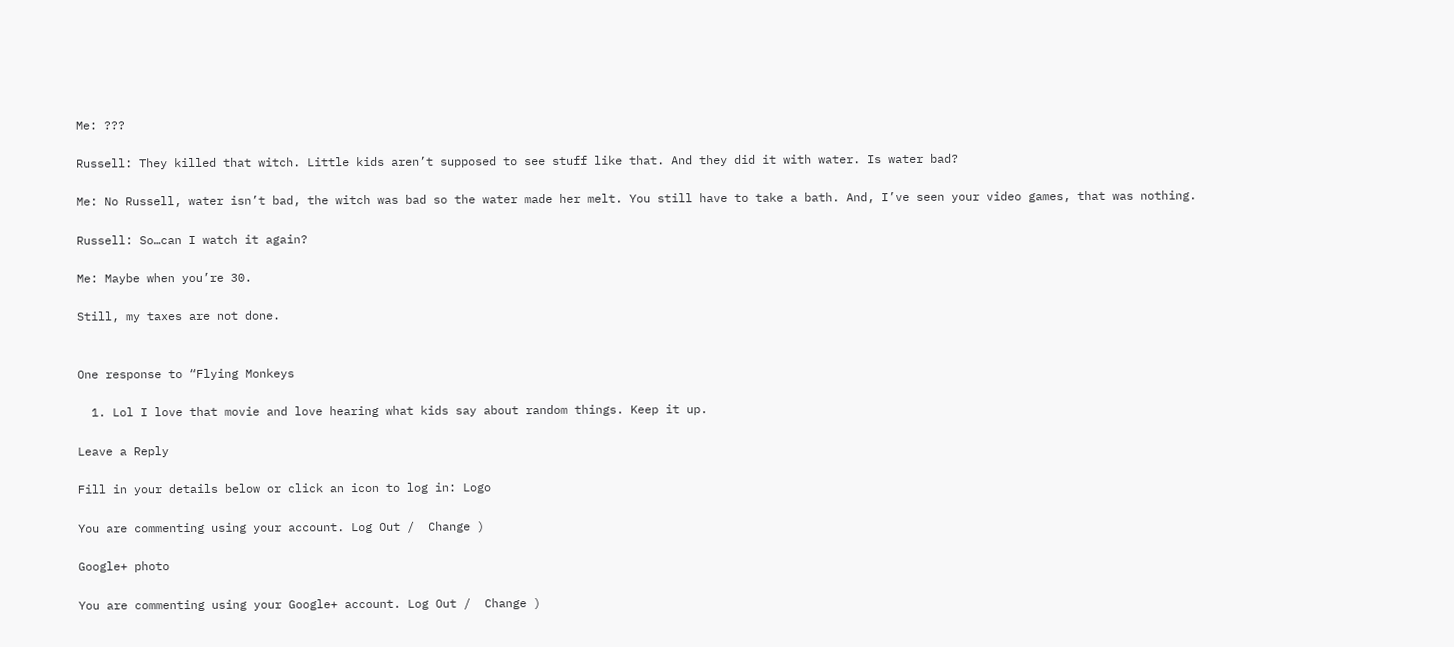Me: ???

Russell: They killed that witch. Little kids aren’t supposed to see stuff like that. And they did it with water. Is water bad?

Me: No Russell, water isn’t bad, the witch was bad so the water made her melt. You still have to take a bath. And, I’ve seen your video games, that was nothing.

Russell: So…can I watch it again?

Me: Maybe when you’re 30.

Still, my taxes are not done.


One response to “Flying Monkeys

  1. Lol I love that movie and love hearing what kids say about random things. Keep it up.

Leave a Reply

Fill in your details below or click an icon to log in: Logo

You are commenting using your account. Log Out /  Change )

Google+ photo

You are commenting using your Google+ account. Log Out /  Change )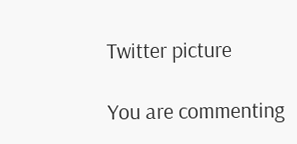Twitter picture

You are commenting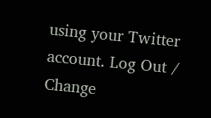using your Twitter account. Log Out /  Change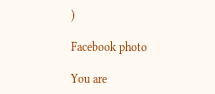)

Facebook photo

You are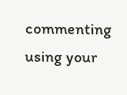commenting using your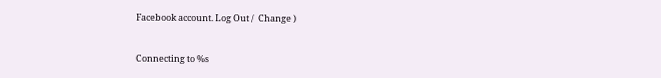Facebook account. Log Out /  Change )


Connecting to %s